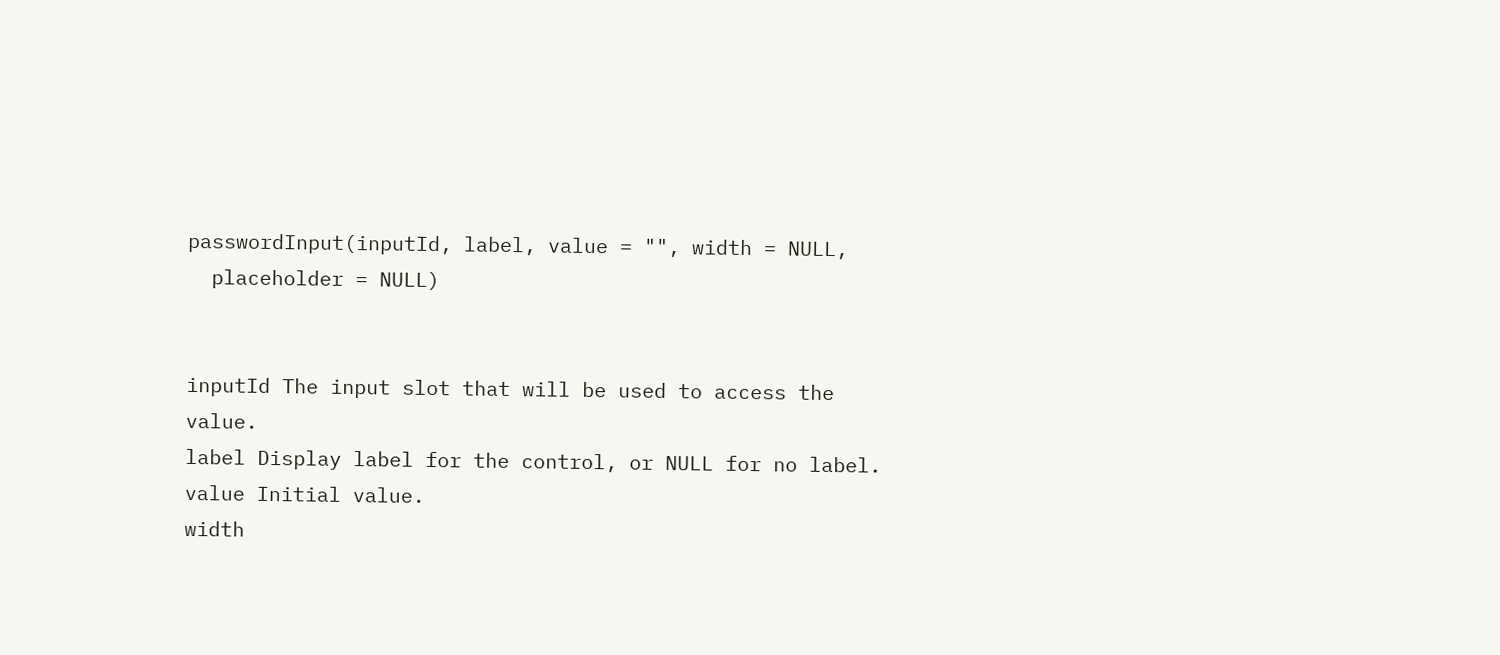passwordInput(inputId, label, value = "", width = NULL,
  placeholder = NULL)


inputId The input slot that will be used to access the value.
label Display label for the control, or NULL for no label.
value Initial value.
width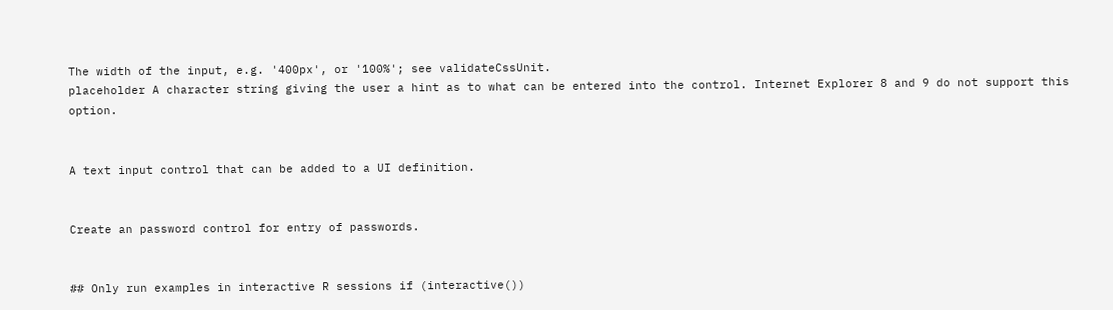The width of the input, e.g. '400px', or '100%'; see validateCssUnit.
placeholder A character string giving the user a hint as to what can be entered into the control. Internet Explorer 8 and 9 do not support this option.


A text input control that can be added to a UI definition.


Create an password control for entry of passwords.


## Only run examples in interactive R sessions if (interactive())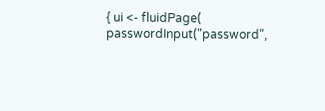{ ui <- fluidPage( passwordInput("password",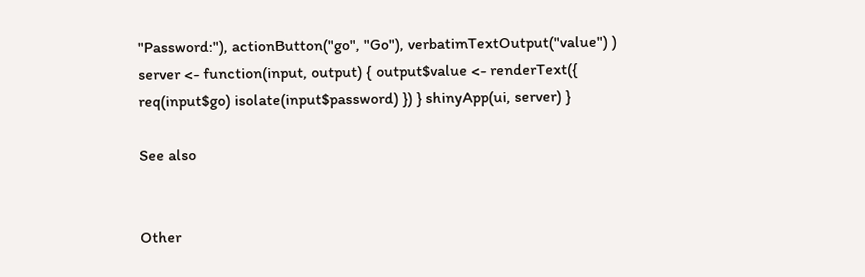"Password:"), actionButton("go", "Go"), verbatimTextOutput("value") ) server <- function(input, output) { output$value <- renderText({ req(input$go) isolate(input$password) }) } shinyApp(ui, server) }

See also


Other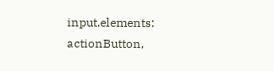input.elements: actionButton,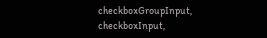checkboxGroupInput, checkboxInput,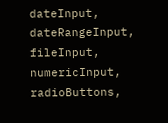dateInput, dateRangeInput, fileInput, numericInput, radioButtons,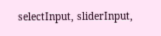selectInput, sliderInput,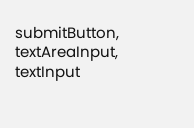submitButton, textAreaInput, textInput